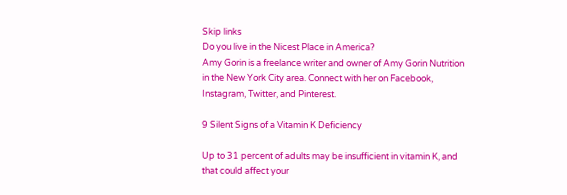Skip links
Do you live in the Nicest Place in America?
Amy Gorin is a freelance writer and owner of Amy Gorin Nutrition in the New York City area. Connect with her on Facebook, Instagram, Twitter, and Pinterest.

9 Silent Signs of a Vitamin K Deficiency

Up to 31 percent of adults may be insufficient in vitamin K, and that could affect your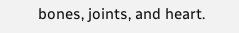bones, joints, and heart.